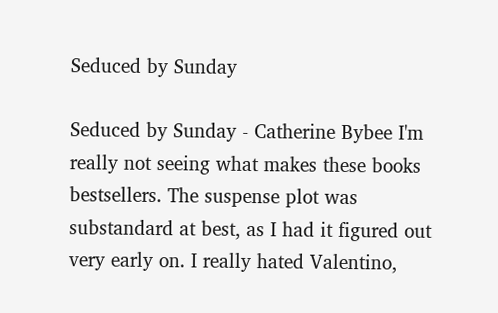Seduced by Sunday

Seduced by Sunday - Catherine Bybee I'm really not seeing what makes these books bestsellers. The suspense plot was substandard at best, as I had it figured out very early on. I really hated Valentino,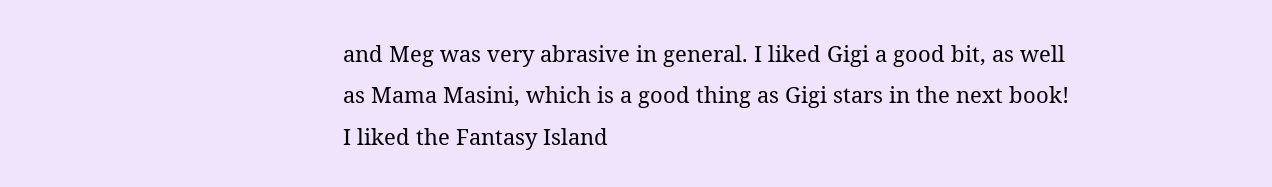and Meg was very abrasive in general. I liked Gigi a good bit, as well as Mama Masini, which is a good thing as Gigi stars in the next book! I liked the Fantasy Island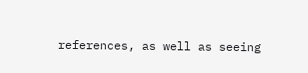references, as well as seeing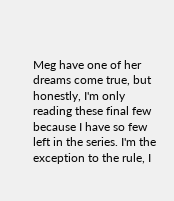Meg have one of her dreams come true, but honestly, I'm only reading these final few because I have so few left in the series. I'm the exception to the rule, I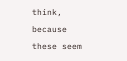think, because these seem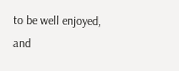to be well enjoyed, and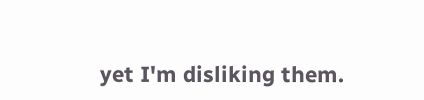yet I'm disliking them.